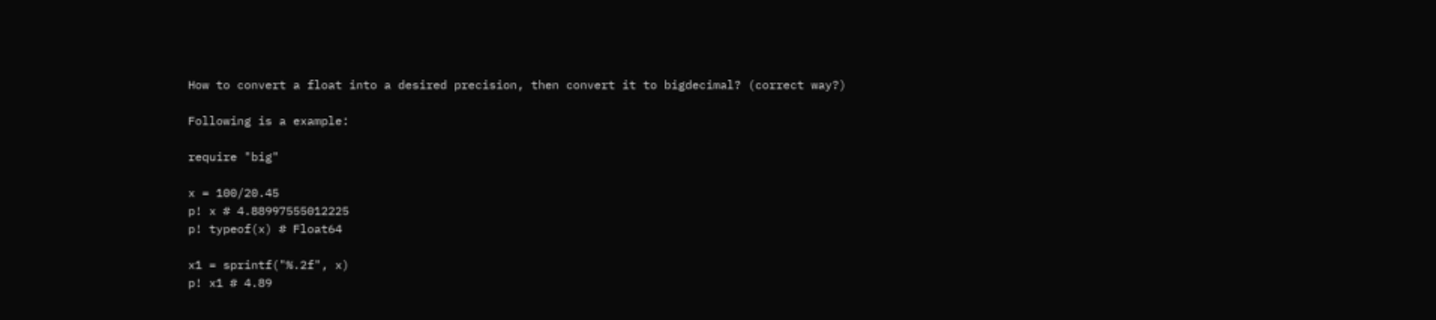How to convert a float into a desired precision, then convert it to bigdecimal? (correct way?)

Following is a example:

require "big"

x = 100/20.45
p! x # 4.88997555012225
p! typeof(x) # Float64

x1 = sprintf("%.2f", x)
p! x1 # 4.89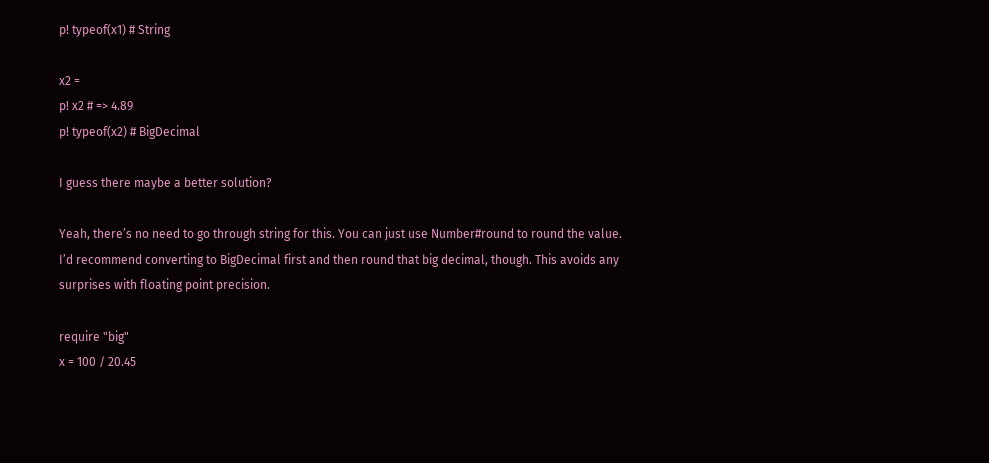p! typeof(x1) # String

x2 =
p! x2 # => 4.89
p! typeof(x2) # BigDecimal

I guess there maybe a better solution?

Yeah, there’s no need to go through string for this. You can just use Number#round to round the value.
I’d recommend converting to BigDecimal first and then round that big decimal, though. This avoids any surprises with floating point precision.

require "big"
x = 100 / 20.45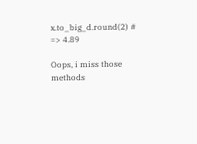x.to_big_d.round(2) # => 4.89

Oops, i miss those methods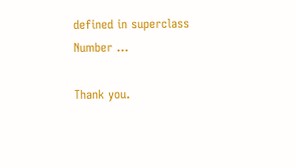defined in superclass Number …

Thank you.